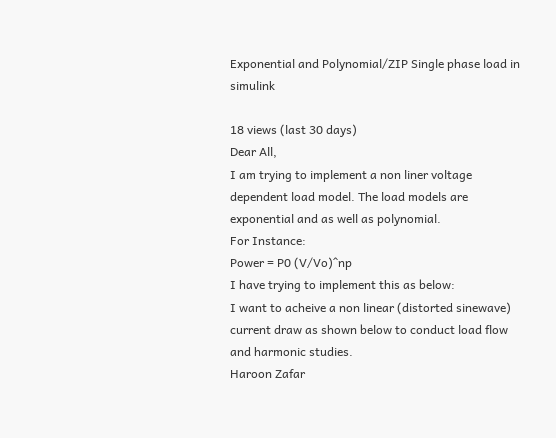Exponential and Polynomial/ZIP Single phase load in simulink

18 views (last 30 days)
Dear All,
I am trying to implement a non liner voltage dependent load model. The load models are exponential and as well as polynomial.
For Instance:
Power = P0 (V/Vo)^np
I have trying to implement this as below:
I want to acheive a non linear (distorted sinewave) current draw as shown below to conduct load flow and harmonic studies.
Haroon Zafar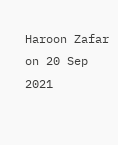Haroon Zafar on 20 Sep 2021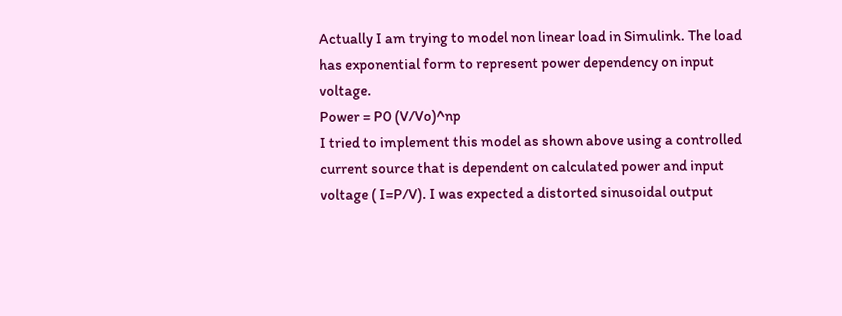Actually I am trying to model non linear load in Simulink. The load has exponential form to represent power dependency on input voltage.
Power = P0 (V/Vo)^np
I tried to implement this model as shown above using a controlled current source that is dependent on calculated power and input voltage ( I=P/V). I was expected a distorted sinusoidal output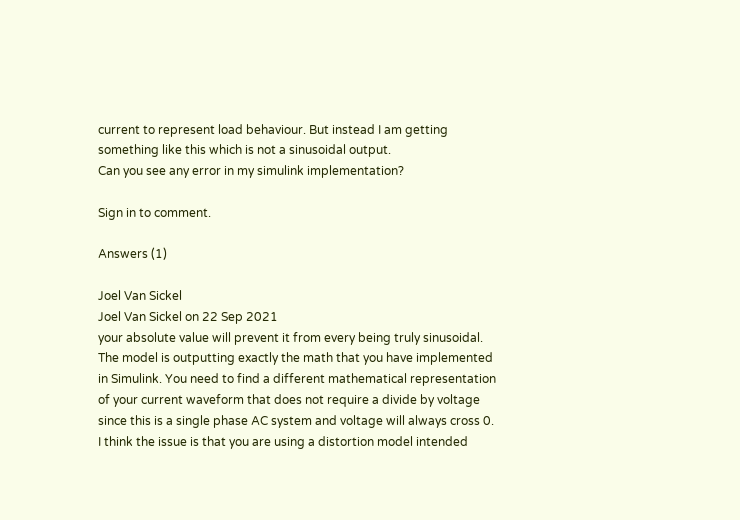current to represent load behaviour. But instead I am getting something like this which is not a sinusoidal output.
Can you see any error in my simulink implementation?

Sign in to comment.

Answers (1)

Joel Van Sickel
Joel Van Sickel on 22 Sep 2021
your absolute value will prevent it from every being truly sinusoidal. The model is outputting exactly the math that you have implemented in Simulink. You need to find a different mathematical representation of your current waveform that does not require a divide by voltage since this is a single phase AC system and voltage will always cross 0.
I think the issue is that you are using a distortion model intended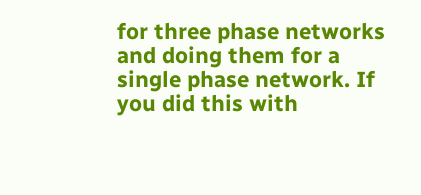for three phase networks and doing them for a single phase network. If you did this with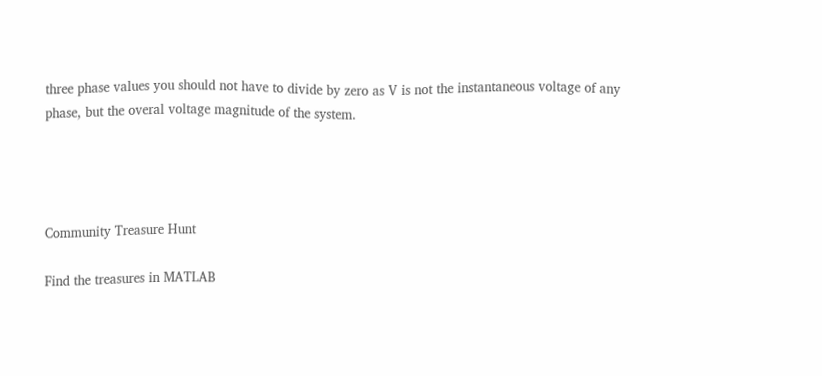three phase values you should not have to divide by zero as V is not the instantaneous voltage of any phase, but the overal voltage magnitude of the system.




Community Treasure Hunt

Find the treasures in MATLAB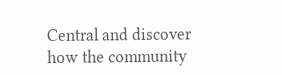Central and discover how the community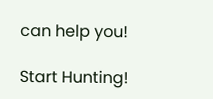can help you!

Start Hunting!